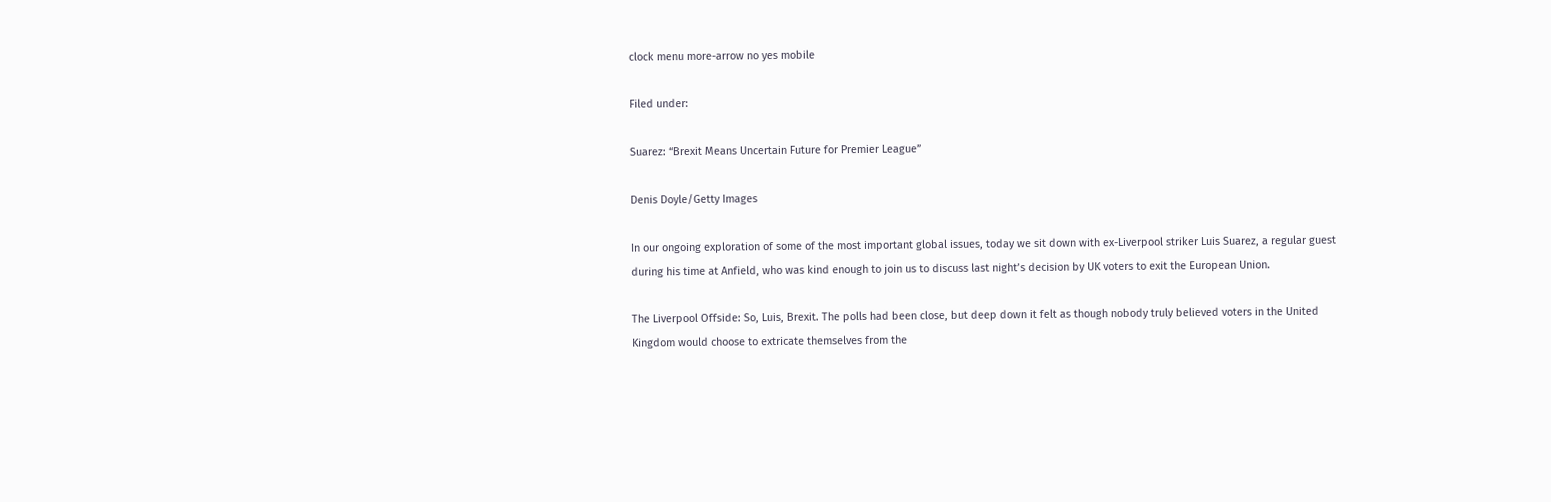clock menu more-arrow no yes mobile

Filed under:

Suarez: “Brexit Means Uncertain Future for Premier League”

Denis Doyle/Getty Images

In our ongoing exploration of some of the most important global issues, today we sit down with ex-Liverpool striker Luis Suarez, a regular guest during his time at Anfield, who was kind enough to join us to discuss last night’s decision by UK voters to exit the European Union.

The Liverpool Offside: So, Luis, Brexit. The polls had been close, but deep down it felt as though nobody truly believed voters in the United Kingdom would choose to extricate themselves from the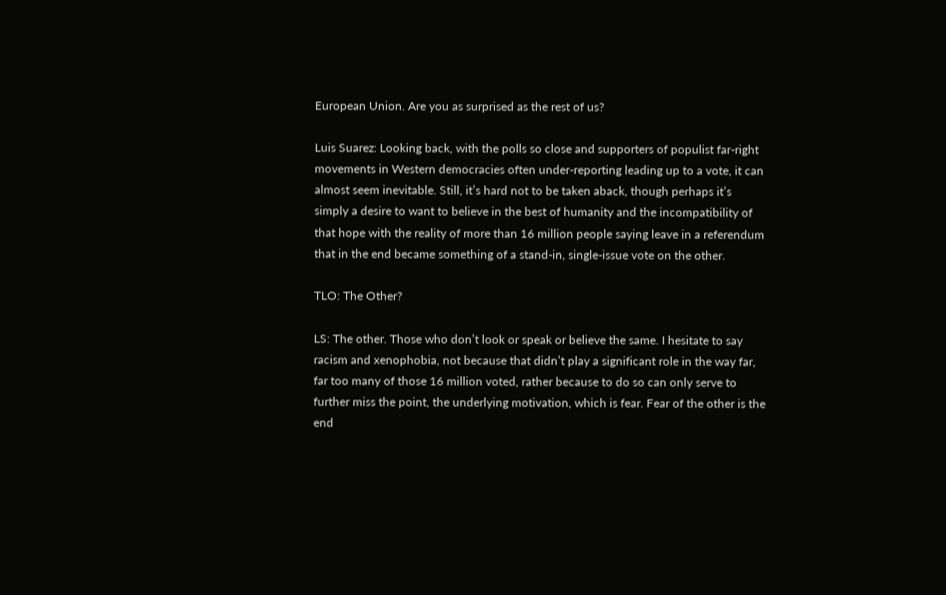European Union. Are you as surprised as the rest of us?

Luis Suarez: Looking back, with the polls so close and supporters of populist far-right movements in Western democracies often under-reporting leading up to a vote, it can almost seem inevitable. Still, it’s hard not to be taken aback, though perhaps it’s simply a desire to want to believe in the best of humanity and the incompatibility of that hope with the reality of more than 16 million people saying leave in a referendum that in the end became something of a stand-in, single-issue vote on the other.

TLO: The Other?

LS: The other. Those who don’t look or speak or believe the same. I hesitate to say racism and xenophobia, not because that didn’t play a significant role in the way far, far too many of those 16 million voted, rather because to do so can only serve to further miss the point, the underlying motivation, which is fear. Fear of the other is the end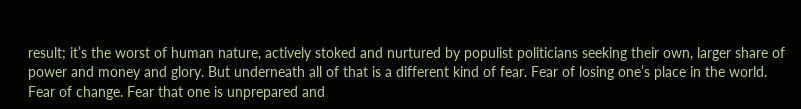result; it’s the worst of human nature, actively stoked and nurtured by populist politicians seeking their own, larger share of power and money and glory. But underneath all of that is a different kind of fear. Fear of losing one’s place in the world. Fear of change. Fear that one is unprepared and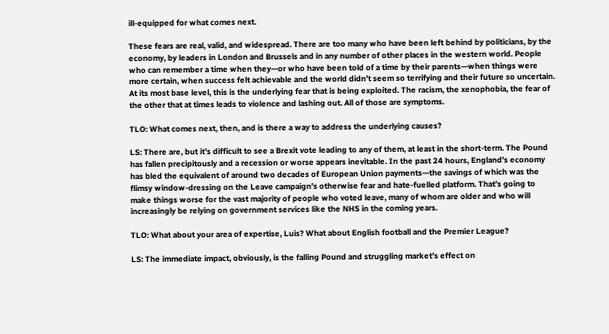ill-equipped for what comes next.

These fears are real, valid, and widespread. There are too many who have been left behind by politicians, by the economy, by leaders in London and Brussels and in any number of other places in the western world. People who can remember a time when they—or who have been told of a time by their parents—when things were more certain, when success felt achievable and the world didn’t seem so terrifying and their future so uncertain. At its most base level, this is the underlying fear that is being exploited. The racism, the xenophobia, the fear of the other that at times leads to violence and lashing out. All of those are symptoms.

TLO: What comes next, then, and is there a way to address the underlying causes?

LS: There are, but it’s difficult to see a Brexit vote leading to any of them, at least in the short-term. The Pound has fallen precipitously and a recession or worse appears inevitable. In the past 24 hours, England’s economy has bled the equivalent of around two decades of European Union payments—the savings of which was the flimsy window-dressing on the Leave campaign’s otherwise fear and hate-fuelled platform. That’s going to make things worse for the vast majority of people who voted leave, many of whom are older and who will increasingly be relying on government services like the NHS in the coming years.

TLO: What about your area of expertise, Luis? What about English football and the Premier League?

LS: The immediate impact, obviously, is the falling Pound and struggling market’s effect on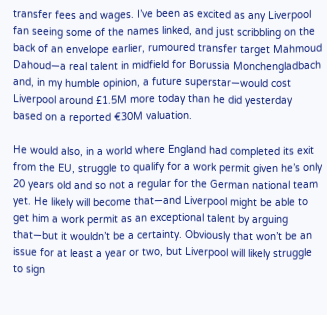transfer fees and wages. I’ve been as excited as any Liverpool fan seeing some of the names linked, and just scribbling on the back of an envelope earlier, rumoured transfer target Mahmoud Dahoud—a real talent in midfield for Borussia Monchengladbach and, in my humble opinion, a future superstar—would cost Liverpool around £1.5M more today than he did yesterday based on a reported €30M valuation.

He would also, in a world where England had completed its exit from the EU, struggle to qualify for a work permit given he’s only 20 years old and so not a regular for the German national team yet. He likely will become that—and Liverpool might be able to get him a work permit as an exceptional talent by arguing that—but it wouldn’t be a certainty. Obviously that won’t be an issue for at least a year or two, but Liverpool will likely struggle to sign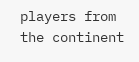players from the continent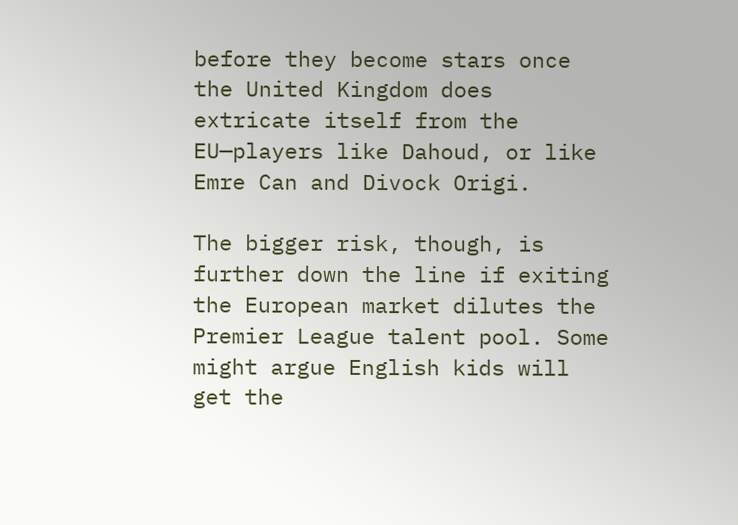before they become stars once the United Kingdom does extricate itself from the EU—players like Dahoud, or like Emre Can and Divock Origi.

The bigger risk, though, is further down the line if exiting the European market dilutes the Premier League talent pool. Some might argue English kids will get the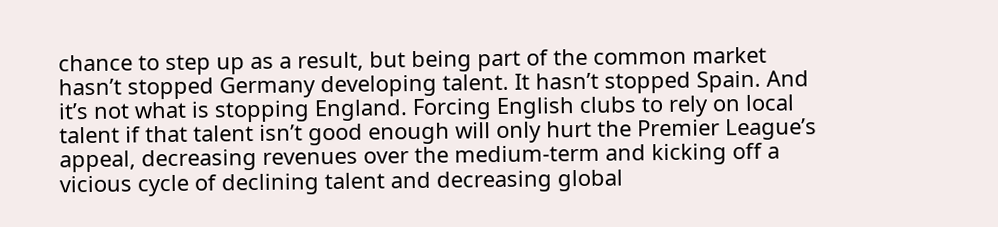chance to step up as a result, but being part of the common market hasn’t stopped Germany developing talent. It hasn’t stopped Spain. And it’s not what is stopping England. Forcing English clubs to rely on local talent if that talent isn’t good enough will only hurt the Premier League’s appeal, decreasing revenues over the medium-term and kicking off a vicious cycle of declining talent and decreasing global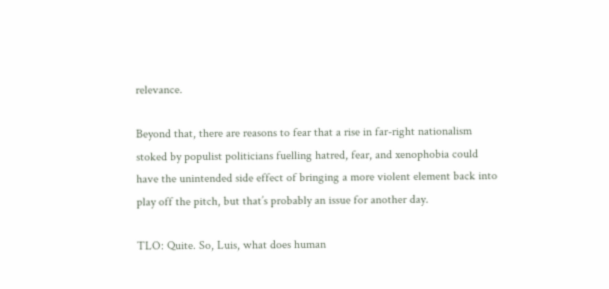relevance.

Beyond that, there are reasons to fear that a rise in far-right nationalism stoked by populist politicians fuelling hatred, fear, and xenophobia could have the unintended side effect of bringing a more violent element back into play off the pitch, but that’s probably an issue for another day.

TLO: Quite. So, Luis, what does human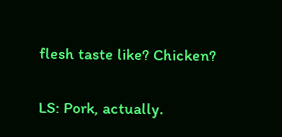flesh taste like? Chicken?

LS: Pork, actually.